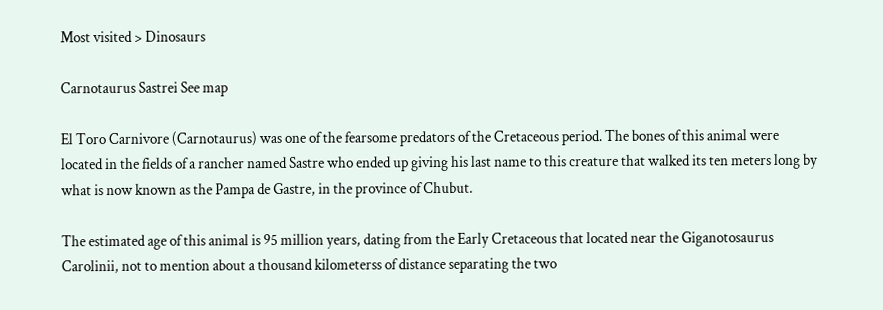Most visited > Dinosaurs

Carnotaurus Sastrei See map

El Toro Carnivore (Carnotaurus) was one of the fearsome predators of the Cretaceous period. The bones of this animal were located in the fields of a rancher named Sastre who ended up giving his last name to this creature that walked its ten meters long by what is now known as the Pampa de Gastre, in the province of Chubut.

The estimated age of this animal is 95 million years, dating from the Early Cretaceous that located near the Giganotosaurus Carolinii, not to mention about a thousand kilometerss of distance separating the two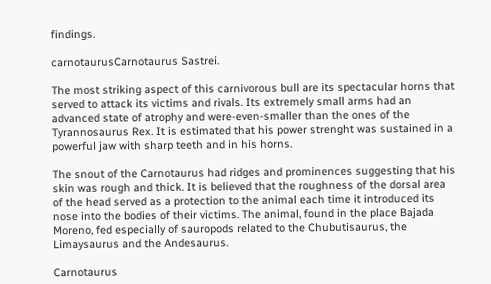findings.

carnotaurusCarnotaurus Sastrei.

The most striking aspect of this carnivorous bull are its spectacular horns that served to attack its victims and rivals. Its extremely small arms had an advanced state of atrophy and were-even-smaller than the ones of the Tyrannosaurus Rex. It is estimated that his power strenght was sustained in a powerful jaw with sharp teeth and in his horns.

The snout of the Carnotaurus had ridges and prominences suggesting that his skin was rough and thick. It is believed that the roughness of the dorsal area of the head served as a protection to the animal each time it introduced its nose into the bodies of their victims. The animal, found in the place Bajada Moreno, fed especially of sauropods related to the Chubutisaurus, the Limaysaurus and the Andesaurus.

Carnotaurus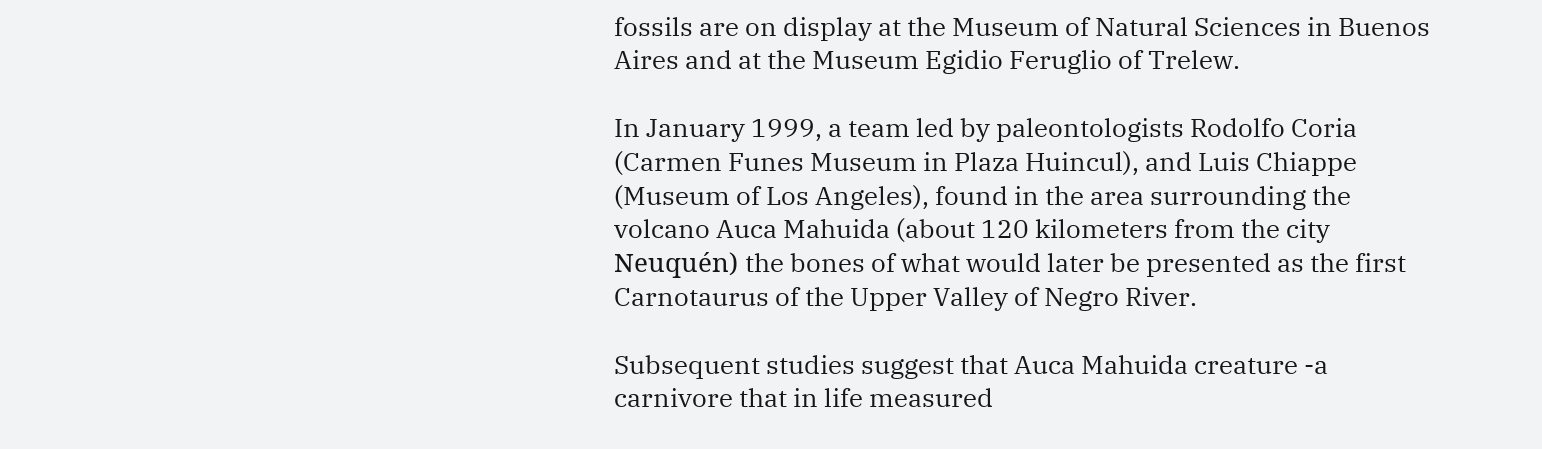fossils are on display at the Museum of Natural Sciences in Buenos Aires and at the Museum Egidio Feruglio of Trelew.

In January 1999, a team led by paleontologists Rodolfo Coria (Carmen Funes Museum in Plaza Huincul), and Luis Chiappe (Museum of Los Angeles), found in the area surrounding the volcano Auca Mahuida (about 120 kilometers from the city Neuquén) the bones of what would later be presented as the first Carnotaurus of the Upper Valley of Negro River.

Subsequent studies suggest that Auca Mahuida creature -a carnivore that in life measured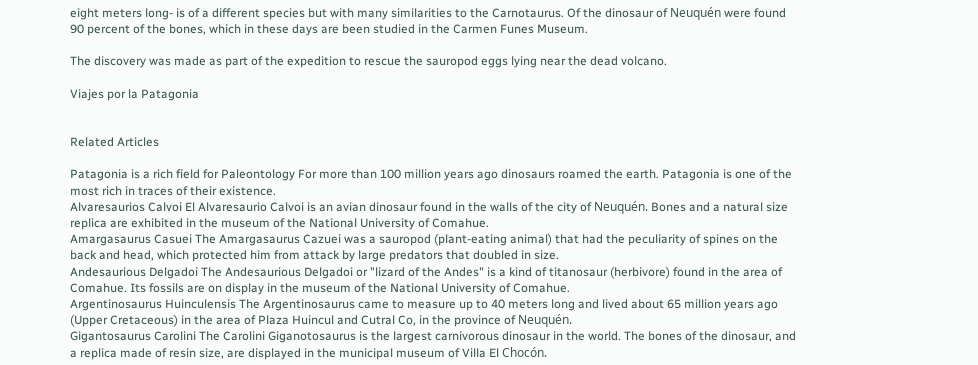eight meters long- is of a different species but with many similarities to the Carnotaurus. Of the dinosaur of Neuquén were found 90 percent of the bones, which in these days are been studied in the Carmen Funes Museum.

The discovery was made as part of the expedition to rescue the sauropod eggs lying near the dead volcano.

Viajes por la Patagonia


Related Articles

Patagonia is a rich field for Paleontology For more than 100 million years ago dinosaurs roamed the earth. Patagonia is one of the most rich in traces of their existence.
Alvaresaurios Calvoi El Alvaresaurio Calvoi is an avian dinosaur found in the walls of the city of Neuquén. Bones and a natural size replica are exhibited in the museum of the National University of Comahue.
Amargasaurus Casuei The Amargasaurus Cazuei was a sauropod (plant-eating animal) that had the peculiarity of spines on the back and head, which protected him from attack by large predators that doubled in size.
Andesaurious Delgadoi The Andesaurious Delgadoi or "lizard of the Andes" is a kind of titanosaur (herbivore) found in the area of Comahue. Its fossils are on display in the museum of the National University of Comahue.
Argentinosaurus Huinculensis The Argentinosaurus came to measure up to 40 meters long and lived about 65 million years ago (Upper Cretaceous) in the area of Plaza Huincul and Cutral Co, in the province of Neuquén.
Gigantosaurus Carolini The Carolini Giganotosaurus is the largest carnivorous dinosaur in the world. The bones of the dinosaur, and a replica made of resin size, are displayed in the municipal museum of Villa El Chocón.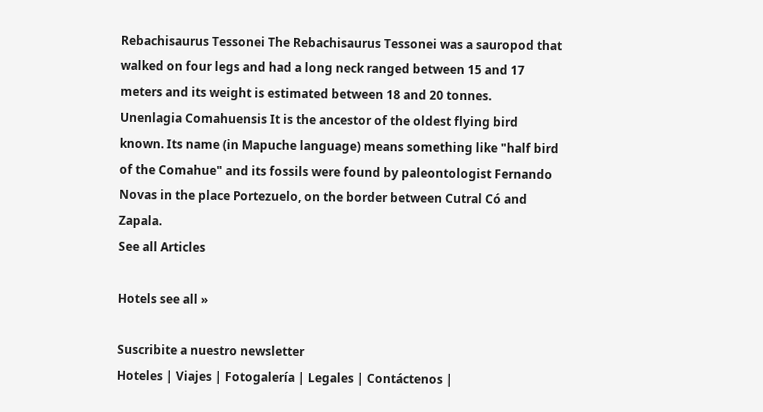Rebachisaurus Tessonei The Rebachisaurus Tessonei was a sauropod that walked on four legs and had a long neck ranged between 15 and 17 meters and its weight is estimated between 18 and 20 tonnes.
Unenlagia Comahuensis It is the ancestor of the oldest flying bird known. Its name (in Mapuche language) means something like "half bird of the Comahue" and its fossils were found by paleontologist Fernando Novas in the place Portezuelo, on the border between Cutral Có and Zapala.
See all Articles

Hotels see all »

Suscribite a nuestro newsletter
Hoteles | Viajes | Fotogalería | Legales | Contáctenos |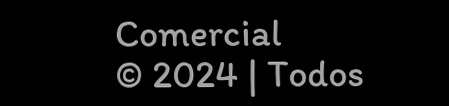Comercial
© 2024 | Todos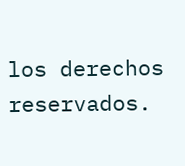los derechos reservados.